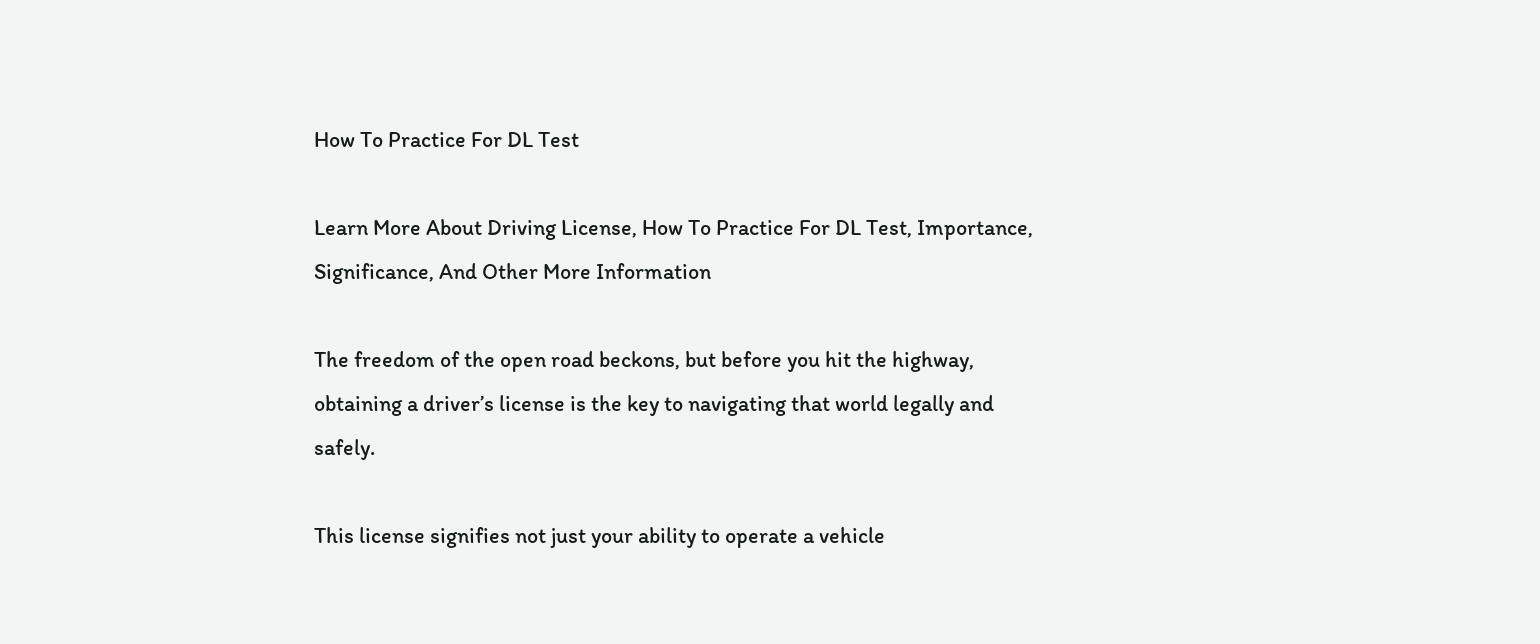How To Practice For DL Test

Learn More About Driving License, How To Practice For DL Test, Importance, Significance, And Other More Information

The freedom of the open road beckons, but before you hit the highway, obtaining a driver’s license is the key to navigating that world legally and safely.

This license signifies not just your ability to operate a vehicle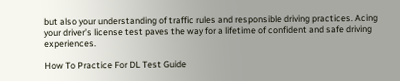but also your understanding of traffic rules and responsible driving practices. Acing your driver’s license test paves the way for a lifetime of confident and safe driving experiences.

How To Practice For DL Test Guide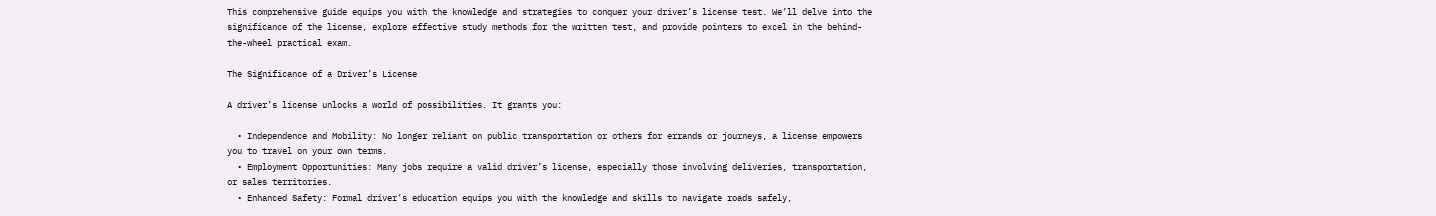This comprehensive guide equips you with the knowledge and strategies to conquer your driver’s license test. We’ll delve into the significance of the license, explore effective study methods for the written test, and provide pointers to excel in the behind-the-wheel practical exam.

The Significance of a Driver’s License

A driver’s license unlocks a world of possibilities. It grants you:

  • Independence and Mobility: No longer reliant on public transportation or others for errands or journeys, a license empowers you to travel on your own terms.
  • Employment Opportunities: Many jobs require a valid driver’s license, especially those involving deliveries, transportation, or sales territories.
  • Enhanced Safety: Formal driver’s education equips you with the knowledge and skills to navigate roads safely,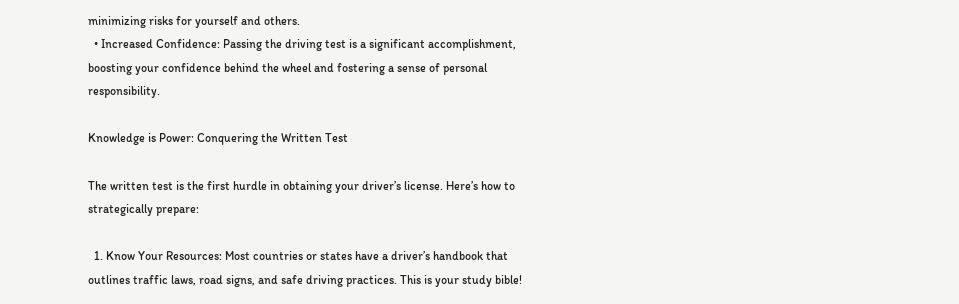minimizing risks for yourself and others.
  • Increased Confidence: Passing the driving test is a significant accomplishment, boosting your confidence behind the wheel and fostering a sense of personal responsibility.

Knowledge is Power: Conquering the Written Test

The written test is the first hurdle in obtaining your driver’s license. Here’s how to strategically prepare:

  1. Know Your Resources: Most countries or states have a driver’s handbook that outlines traffic laws, road signs, and safe driving practices. This is your study bible!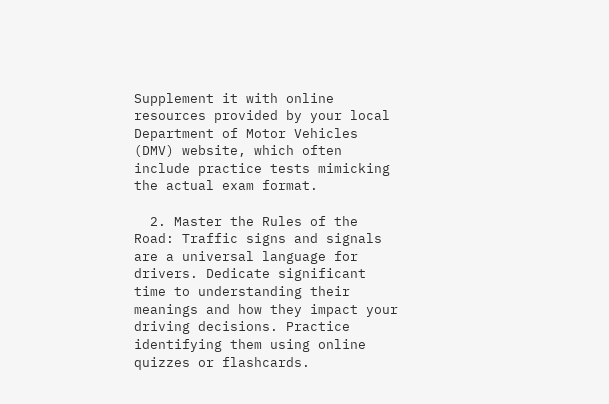Supplement it with online resources provided by your local Department of Motor Vehicles (DMV) website, which often include practice tests mimicking the actual exam format.

  2. Master the Rules of the Road: Traffic signs and signals are a universal language for drivers. Dedicate significant time to understanding their meanings and how they impact your driving decisions. Practice identifying them using online quizzes or flashcards.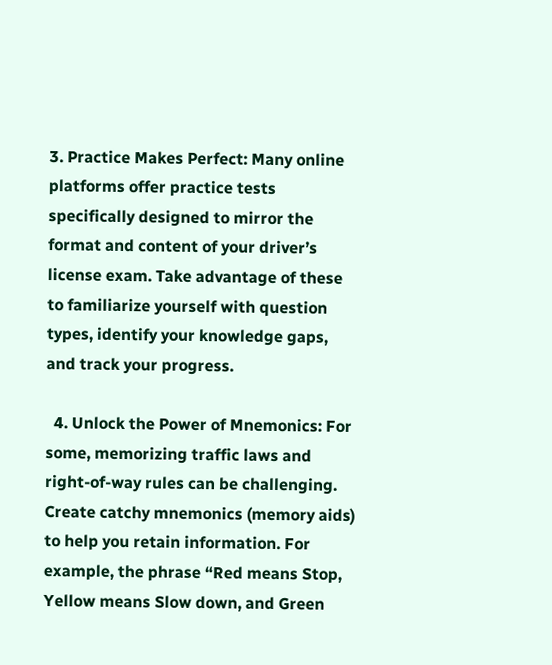3. Practice Makes Perfect: Many online platforms offer practice tests specifically designed to mirror the format and content of your driver’s license exam. Take advantage of these to familiarize yourself with question types, identify your knowledge gaps, and track your progress.

  4. Unlock the Power of Mnemonics: For some, memorizing traffic laws and right-of-way rules can be challenging. Create catchy mnemonics (memory aids) to help you retain information. For example, the phrase “Red means Stop, Yellow means Slow down, and Green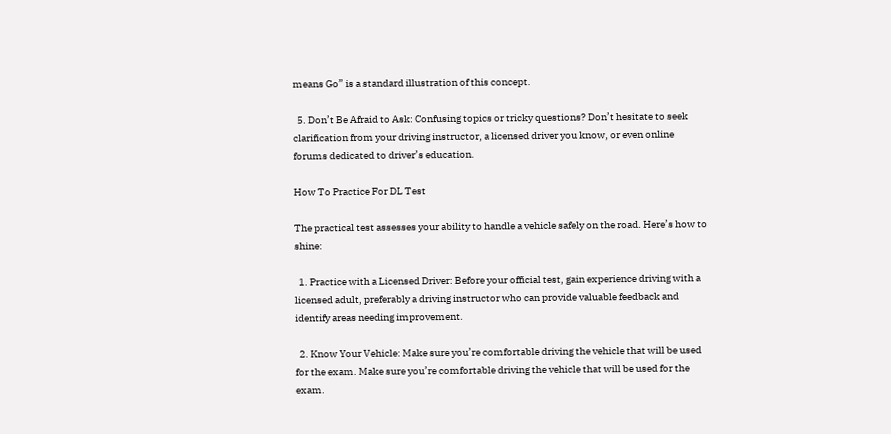means Go” is a standard illustration of this concept.

  5. Don’t Be Afraid to Ask: Confusing topics or tricky questions? Don’t hesitate to seek clarification from your driving instructor, a licensed driver you know, or even online forums dedicated to driver’s education.

How To Practice For DL Test

The practical test assesses your ability to handle a vehicle safely on the road. Here’s how to shine:

  1. Practice with a Licensed Driver: Before your official test, gain experience driving with a licensed adult, preferably a driving instructor who can provide valuable feedback and identify areas needing improvement.

  2. Know Your Vehicle: Make sure you’re comfortable driving the vehicle that will be used for the exam. Make sure you’re comfortable driving the vehicle that will be used for the exam.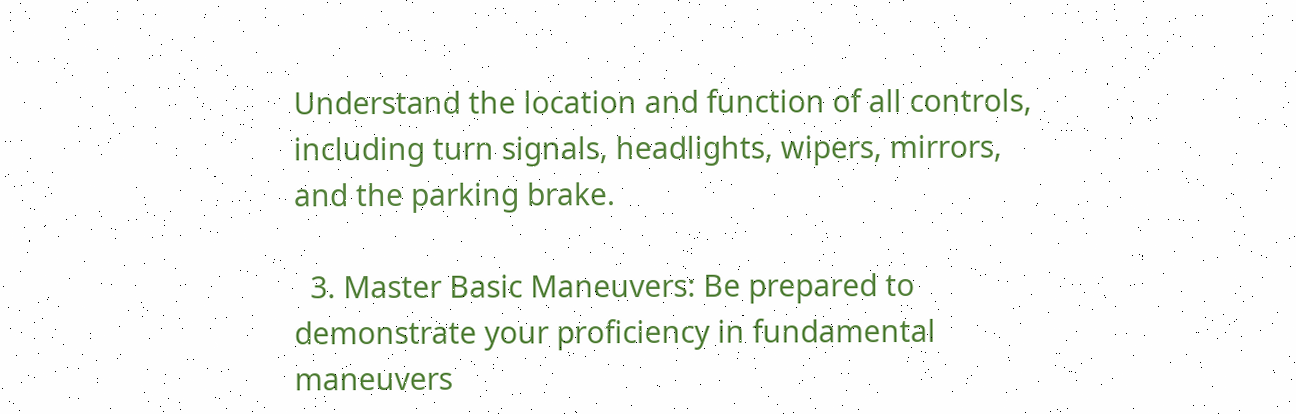Understand the location and function of all controls, including turn signals, headlights, wipers, mirrors, and the parking brake.

  3. Master Basic Maneuvers: Be prepared to demonstrate your proficiency in fundamental maneuvers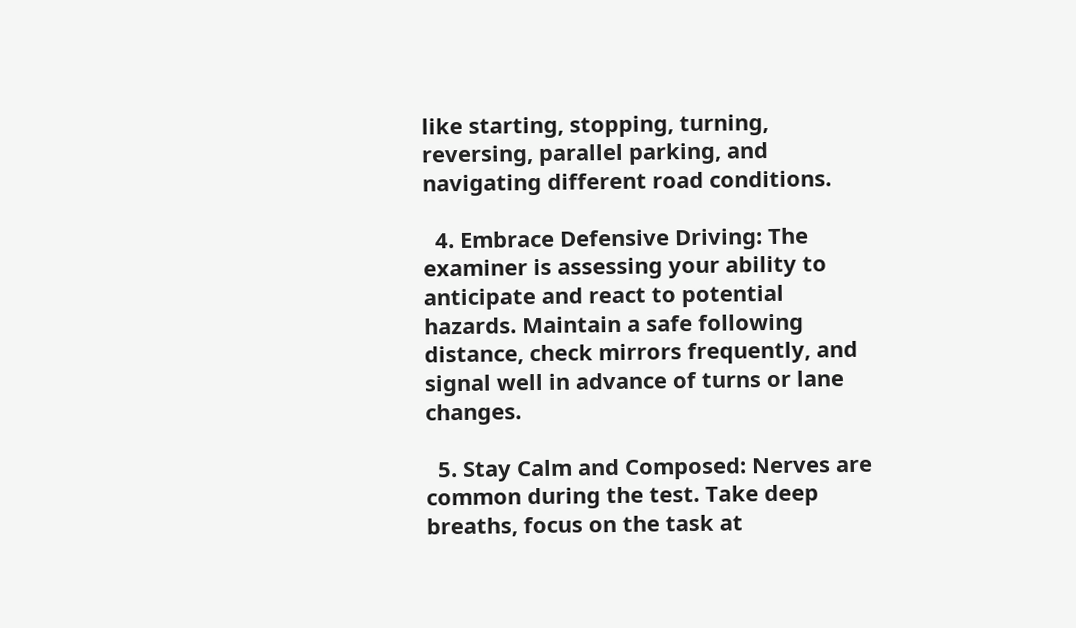like starting, stopping, turning, reversing, parallel parking, and navigating different road conditions.

  4. Embrace Defensive Driving: The examiner is assessing your ability to anticipate and react to potential hazards. Maintain a safe following distance, check mirrors frequently, and signal well in advance of turns or lane changes.

  5. Stay Calm and Composed: Nerves are common during the test. Take deep breaths, focus on the task at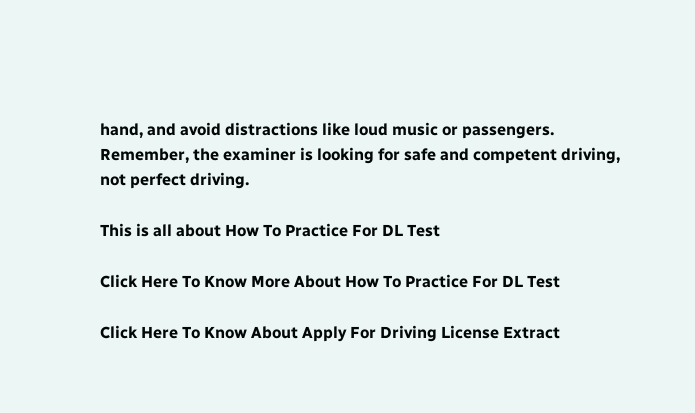hand, and avoid distractions like loud music or passengers. Remember, the examiner is looking for safe and competent driving, not perfect driving.

This is all about How To Practice For DL Test

Click Here To Know More About How To Practice For DL Test

Click Here To Know About Apply For Driving License Extract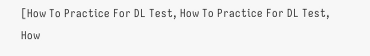[How To Practice For DL Test, How To Practice For DL Test, How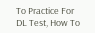To Practice For DL Test, How To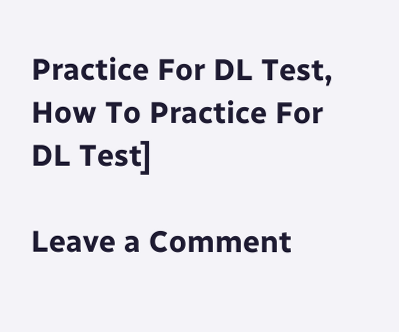Practice For DL Test, How To Practice For DL Test]

Leave a Comment